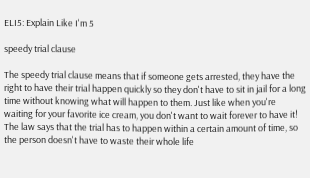ELI5: Explain Like I'm 5

speedy trial clause

The speedy trial clause means that if someone gets arrested, they have the right to have their trial happen quickly so they don't have to sit in jail for a long time without knowing what will happen to them. Just like when you're waiting for your favorite ice cream, you don't want to wait forever to have it! The law says that the trial has to happen within a certain amount of time, so the person doesn't have to waste their whole life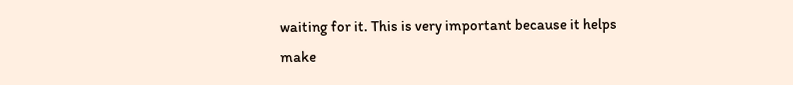waiting for it. This is very important because it helps make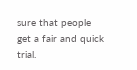sure that people get a fair and quick trial.